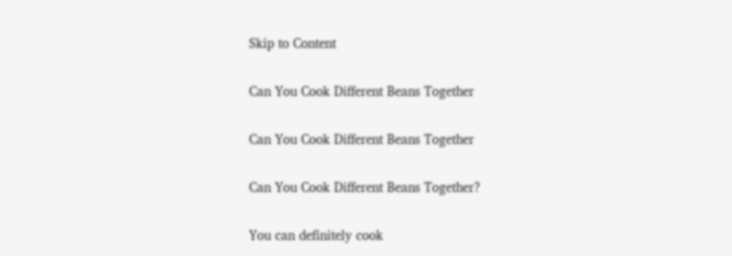Skip to Content

Can You Cook Different Beans Together

Can You Cook Different Beans Together

Can You Cook Different Beans Together?

You can definitely cook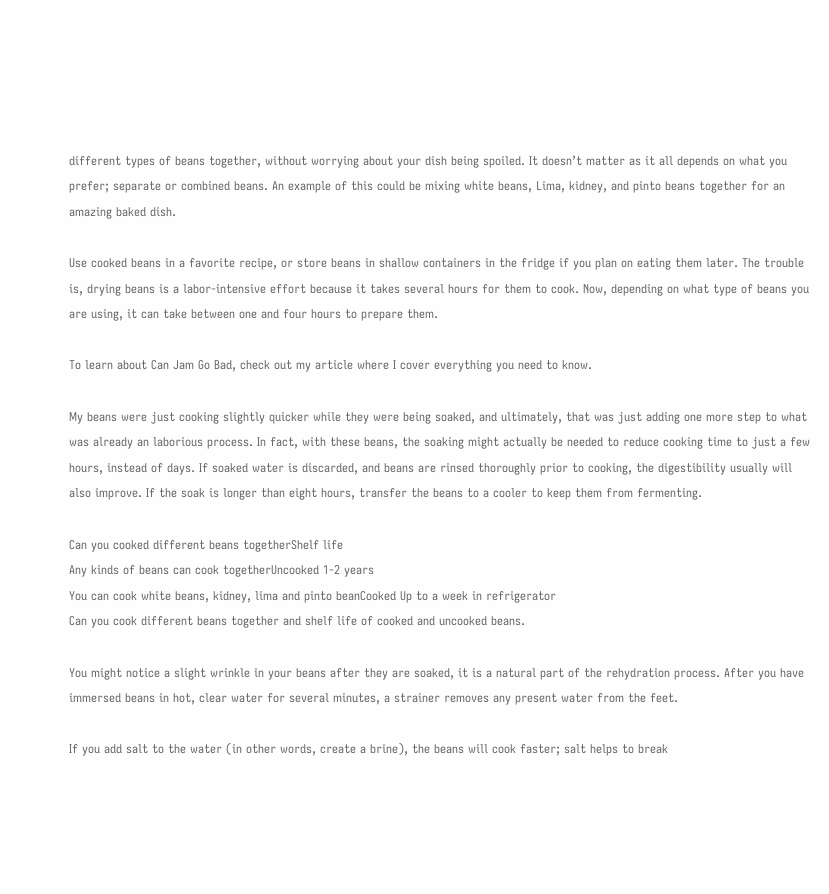different types of beans together, without worrying about your dish being spoiled. It doesn’t matter as it all depends on what you prefer; separate or combined beans. An example of this could be mixing white beans, Lima, kidney, and pinto beans together for an amazing baked dish.

Use cooked beans in a favorite recipe, or store beans in shallow containers in the fridge if you plan on eating them later. The trouble is, drying beans is a labor-intensive effort because it takes several hours for them to cook. Now, depending on what type of beans you are using, it can take between one and four hours to prepare them.

To learn about Can Jam Go Bad, check out my article where I cover everything you need to know.

My beans were just cooking slightly quicker while they were being soaked, and ultimately, that was just adding one more step to what was already an laborious process. In fact, with these beans, the soaking might actually be needed to reduce cooking time to just a few hours, instead of days. If soaked water is discarded, and beans are rinsed thoroughly prior to cooking, the digestibility usually will also improve. If the soak is longer than eight hours, transfer the beans to a cooler to keep them from fermenting.

Can you cooked different beans togetherShelf life
Any kinds of beans can cook togetherUncooked 1-2 years
You can cook white beans, kidney, lima and pinto beanCooked Up to a week in refrigerator
Can you cook different beans together and shelf life of cooked and uncooked beans.

You might notice a slight wrinkle in your beans after they are soaked, it is a natural part of the rehydration process. After you have immersed beans in hot, clear water for several minutes, a strainer removes any present water from the feet.

If you add salt to the water (in other words, create a brine), the beans will cook faster; salt helps to break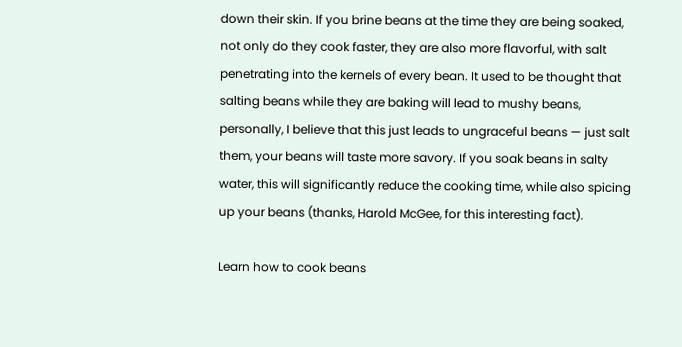down their skin. If you brine beans at the time they are being soaked, not only do they cook faster, they are also more flavorful, with salt penetrating into the kernels of every bean. It used to be thought that salting beans while they are baking will lead to mushy beans, personally, I believe that this just leads to ungraceful beans — just salt them, your beans will taste more savory. If you soak beans in salty water, this will significantly reduce the cooking time, while also spicing up your beans (thanks, Harold McGee, for this interesting fact).

Learn how to cook beans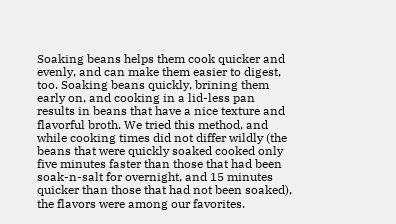Soaking beans helps them cook quicker and evenly, and can make them easier to digest, too. Soaking beans quickly, brining them early on, and cooking in a lid-less pan results in beans that have a nice texture and flavorful broth. We tried this method, and while cooking times did not differ wildly (the beans that were quickly soaked cooked only five minutes faster than those that had been soak-n-salt for overnight, and 15 minutes quicker than those that had not been soaked), the flavors were among our favorites.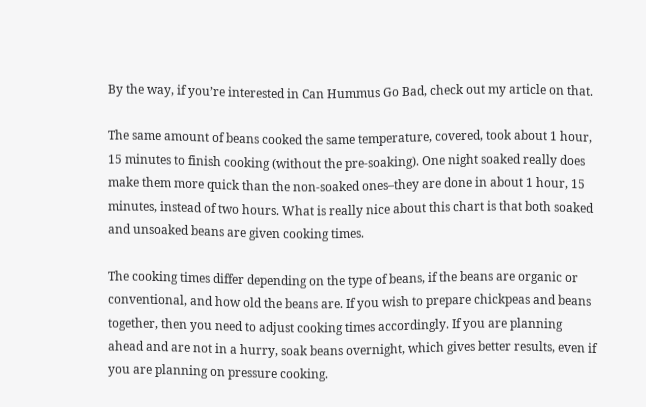By the way, if you’re interested in Can Hummus Go Bad, check out my article on that.

The same amount of beans cooked the same temperature, covered, took about 1 hour, 15 minutes to finish cooking (without the pre-soaking). One night soaked really does make them more quick than the non-soaked ones–they are done in about 1 hour, 15 minutes, instead of two hours. What is really nice about this chart is that both soaked and unsoaked beans are given cooking times.

The cooking times differ depending on the type of beans, if the beans are organic or conventional, and how old the beans are. If you wish to prepare chickpeas and beans together, then you need to adjust cooking times accordingly. If you are planning ahead and are not in a hurry, soak beans overnight, which gives better results, even if you are planning on pressure cooking.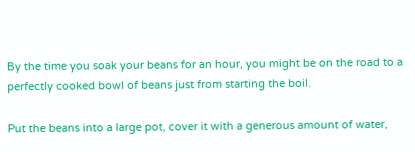By the time you soak your beans for an hour, you might be on the road to a perfectly cooked bowl of beans just from starting the boil.

Put the beans into a large pot, cover it with a generous amount of water,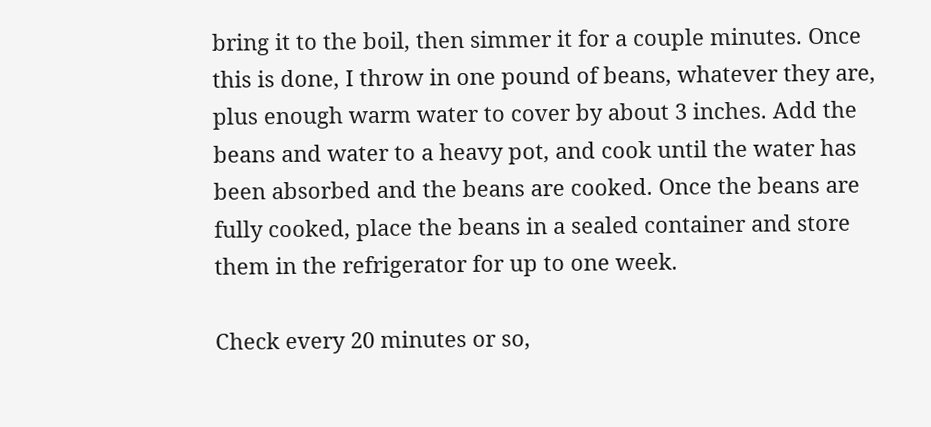bring it to the boil, then simmer it for a couple minutes. Once this is done, I throw in one pound of beans, whatever they are, plus enough warm water to cover by about 3 inches. Add the beans and water to a heavy pot, and cook until the water has been absorbed and the beans are cooked. Once the beans are fully cooked, place the beans in a sealed container and store them in the refrigerator for up to one week.

Check every 20 minutes or so,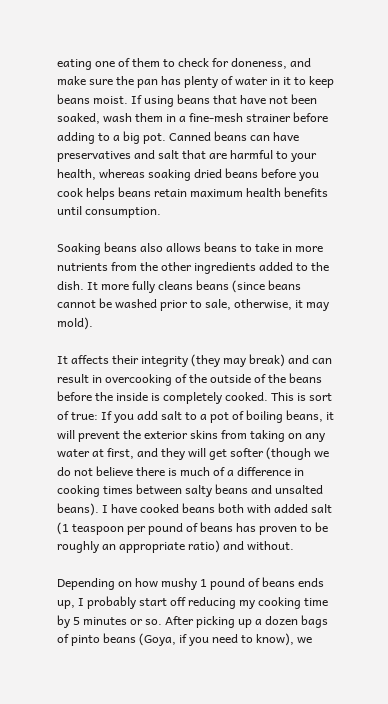eating one of them to check for doneness, and make sure the pan has plenty of water in it to keep beans moist. If using beans that have not been soaked, wash them in a fine-mesh strainer before adding to a big pot. Canned beans can have preservatives and salt that are harmful to your health, whereas soaking dried beans before you cook helps beans retain maximum health benefits until consumption.

Soaking beans also allows beans to take in more nutrients from the other ingredients added to the dish. It more fully cleans beans (since beans cannot be washed prior to sale, otherwise, it may mold).

It affects their integrity (they may break) and can result in overcooking of the outside of the beans before the inside is completely cooked. This is sort of true: If you add salt to a pot of boiling beans, it will prevent the exterior skins from taking on any water at first, and they will get softer (though we do not believe there is much of a difference in cooking times between salty beans and unsalted beans). I have cooked beans both with added salt (1 teaspoon per pound of beans has proven to be roughly an appropriate ratio) and without.

Depending on how mushy 1 pound of beans ends up, I probably start off reducing my cooking time by 5 minutes or so. After picking up a dozen bags of pinto beans (Goya, if you need to know), we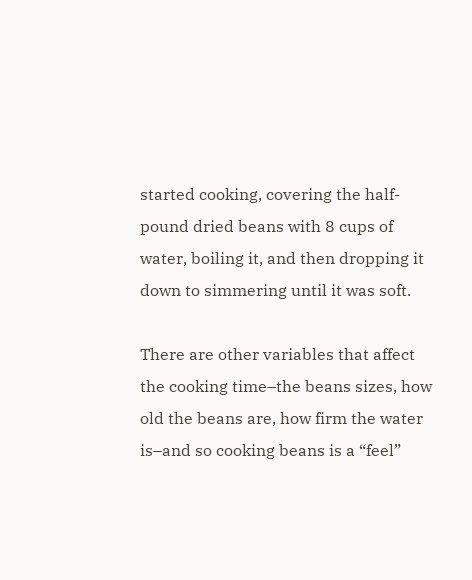started cooking, covering the half-pound dried beans with 8 cups of water, boiling it, and then dropping it down to simmering until it was soft.

There are other variables that affect the cooking time–the beans sizes, how old the beans are, how firm the water is–and so cooking beans is a “feel”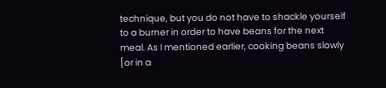technique, but you do not have to shackle yourself to a burner in order to have beans for the next meal. As I mentioned earlier, cooking beans slowly [or in a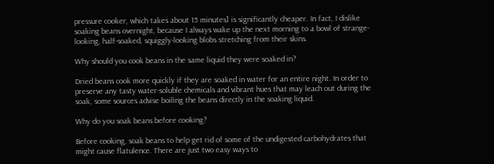pressure cooker, which takes about 15 minutes] is significantly cheaper. In fact, I dislike soaking beans overnight, because I always wake up the next morning to a bowl of strange-looking, half-soaked, squiggly-looking blobs stretching from their skins.

Why should you cook beans in the same liquid they were soaked in?

Dried beans cook more quickly if they are soaked in water for an entire night. In order to preserve any tasty water-soluble chemicals and vibrant hues that may leach out during the soak, some sources advise boiling the beans directly in the soaking liquid.

Why do you soak beans before cooking?

Before cooking, soak beans to help get rid of some of the undigested carbohydrates that might cause flatulence. There are just two easy ways to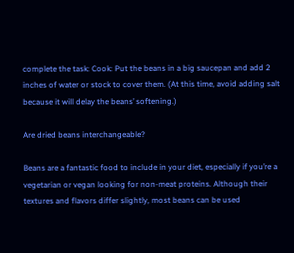complete the task: Cook: Put the beans in a big saucepan and add 2 inches of water or stock to cover them. (At this time, avoid adding salt because it will delay the beans’ softening.)

Are dried beans interchangeable?

Beans are a fantastic food to include in your diet, especially if you’re a vegetarian or vegan looking for non-meat proteins. Although their textures and flavors differ slightly, most beans can be used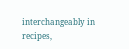interchangeably in recipes,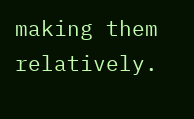making them relatively.